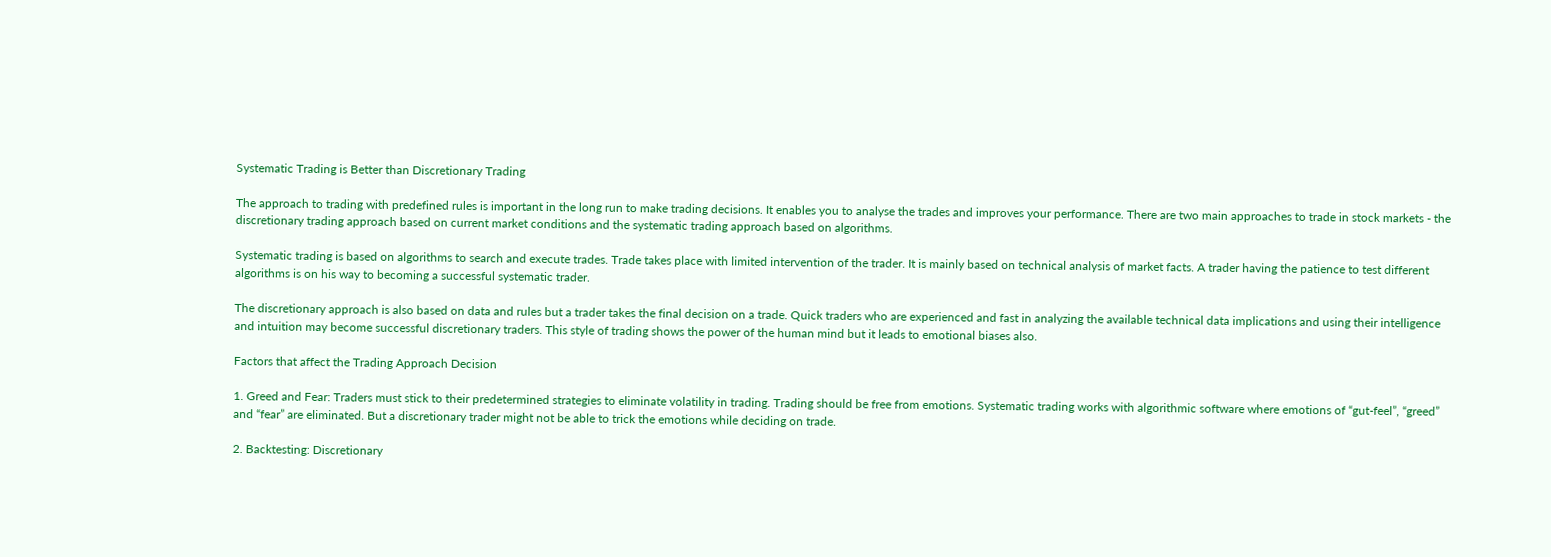Systematic Trading is Better than Discretionary Trading

The approach to trading with predefined rules is important in the long run to make trading decisions. It enables you to analyse the trades and improves your performance. There are two main approaches to trade in stock markets - the discretionary trading approach based on current market conditions and the systematic trading approach based on algorithms.

Systematic trading is based on algorithms to search and execute trades. Trade takes place with limited intervention of the trader. It is mainly based on technical analysis of market facts. A trader having the patience to test different algorithms is on his way to becoming a successful systematic trader.

The discretionary approach is also based on data and rules but a trader takes the final decision on a trade. Quick traders who are experienced and fast in analyzing the available technical data implications and using their intelligence and intuition may become successful discretionary traders. This style of trading shows the power of the human mind but it leads to emotional biases also.

Factors that affect the Trading Approach Decision

1. Greed and Fear: Traders must stick to their predetermined strategies to eliminate volatility in trading. Trading should be free from emotions. Systematic trading works with algorithmic software where emotions of “gut-feel”, “greed” and “fear” are eliminated. But a discretionary trader might not be able to trick the emotions while deciding on trade.

2. Backtesting: Discretionary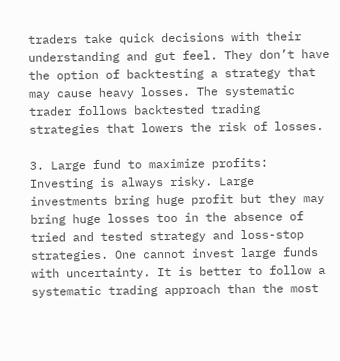traders take quick decisions with their understanding and gut feel. They don’t have the option of backtesting a strategy that may cause heavy losses. The systematic trader follows backtested trading strategies that lowers the risk of losses.

3. Large fund to maximize profits: Investing is always risky. Large investments bring huge profit but they may bring huge losses too in the absence of tried and tested strategy and loss-stop strategies. One cannot invest large funds with uncertainty. It is better to follow a systematic trading approach than the most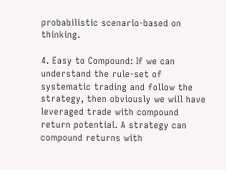probabilistic scenario-based on thinking.

4. Easy to Compound: If we can understand the rule-set of systematic trading and follow the strategy, then obviously we will have leveraged trade with compound return potential. A strategy can compound returns with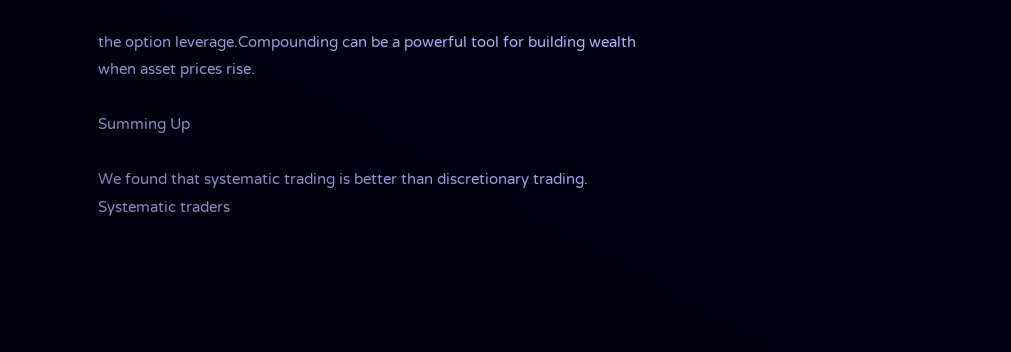the option leverage.Compounding can be a powerful tool for building wealth when asset prices rise.

Summing Up

We found that systematic trading is better than discretionary trading. Systematic traders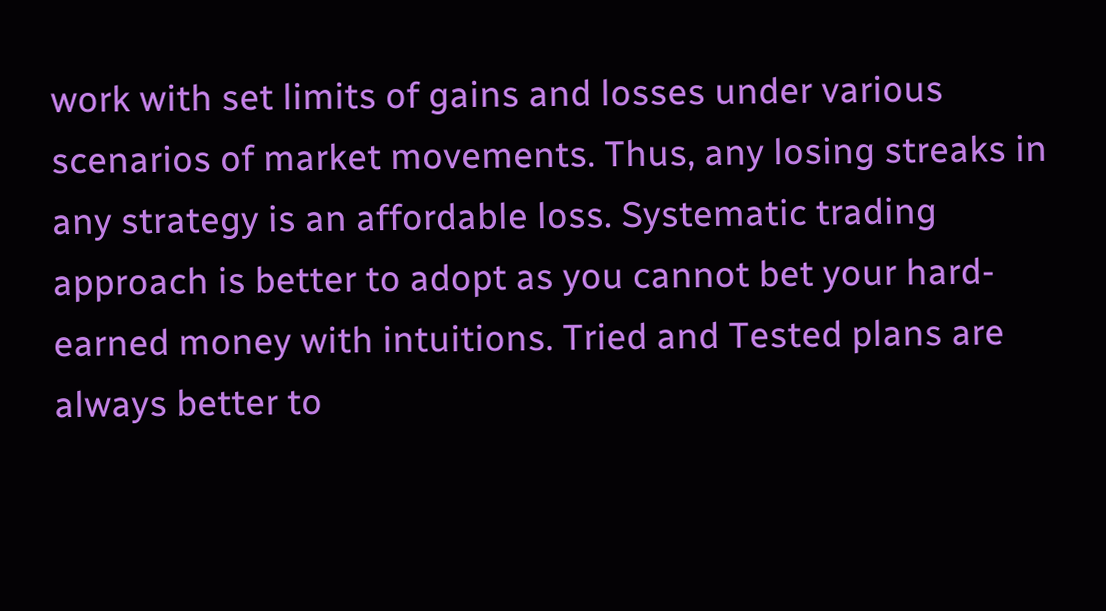work with set limits of gains and losses under various scenarios of market movements. Thus, any losing streaks in any strategy is an affordable loss. Systematic trading approach is better to adopt as you cannot bet your hard-earned money with intuitions. Tried and Tested plans are always better to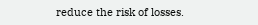reduce the risk of losses.